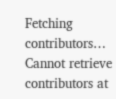Fetching contributors…
Cannot retrieve contributors at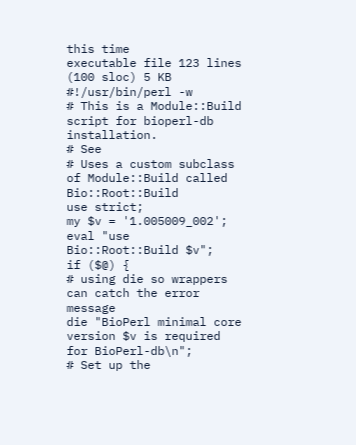this time
executable file 123 lines (100 sloc) 5 KB
#!/usr/bin/perl -w
# This is a Module::Build script for bioperl-db installation.
# See
# Uses a custom subclass of Module::Build called Bio::Root::Build
use strict;
my $v = '1.005009_002';
eval "use Bio::Root::Build $v";
if ($@) {
# using die so wrappers can catch the error message
die "BioPerl minimal core version $v is required for BioPerl-db\n";
# Set up the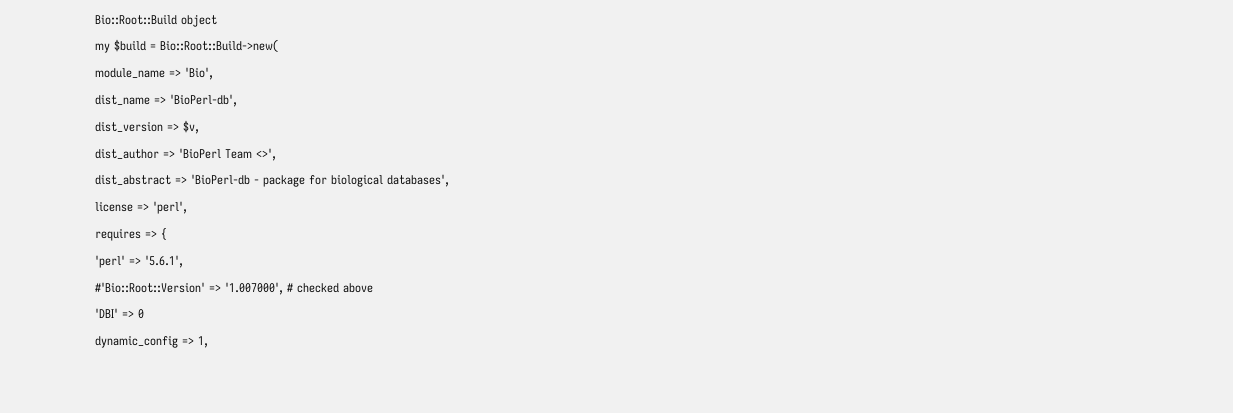Bio::Root::Build object
my $build = Bio::Root::Build->new(
module_name => 'Bio',
dist_name => 'BioPerl-db',
dist_version => $v,
dist_author => 'BioPerl Team <>',
dist_abstract => 'BioPerl-db - package for biological databases',
license => 'perl',
requires => {
'perl' => '5.6.1',
#'Bio::Root::Version' => '1.007000', # checked above
'DBI' => 0
dynamic_config => 1,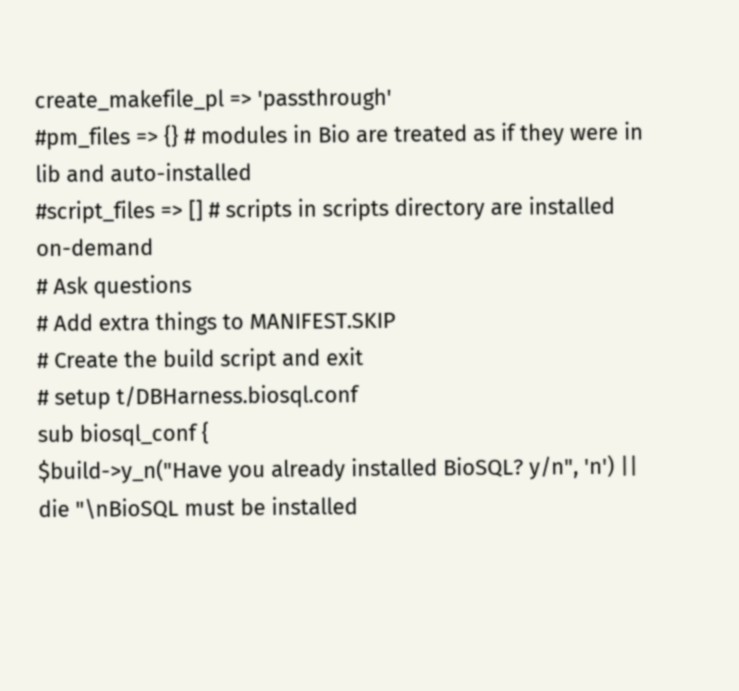create_makefile_pl => 'passthrough'
#pm_files => {} # modules in Bio are treated as if they were in lib and auto-installed
#script_files => [] # scripts in scripts directory are installed on-demand
# Ask questions
# Add extra things to MANIFEST.SKIP
# Create the build script and exit
# setup t/DBHarness.biosql.conf
sub biosql_conf {
$build->y_n("Have you already installed BioSQL? y/n", 'n') || die "\nBioSQL must be installed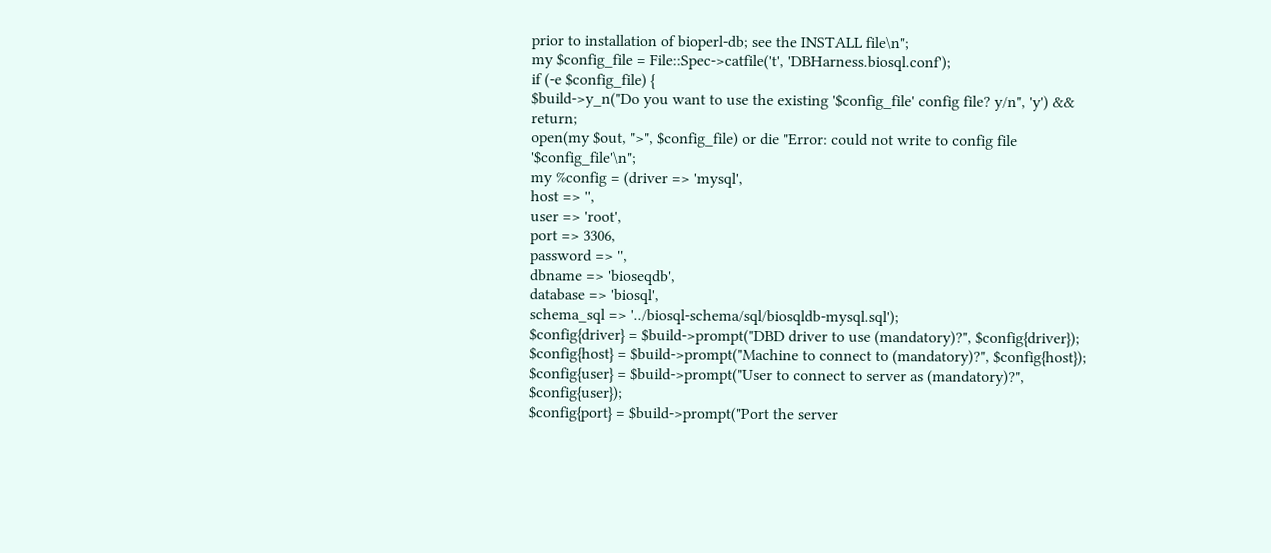prior to installation of bioperl-db; see the INSTALL file\n";
my $config_file = File::Spec->catfile('t', 'DBHarness.biosql.conf');
if (-e $config_file) {
$build->y_n("Do you want to use the existing '$config_file' config file? y/n", 'y') && return;
open(my $out, ">", $config_file) or die "Error: could not write to config file '$config_file'\n";
my %config = (driver => 'mysql',
host => '',
user => 'root',
port => 3306,
password => '',
dbname => 'bioseqdb',
database => 'biosql',
schema_sql => '../biosql-schema/sql/biosqldb-mysql.sql');
$config{driver} = $build->prompt("DBD driver to use (mandatory)?", $config{driver});
$config{host} = $build->prompt("Machine to connect to (mandatory)?", $config{host});
$config{user} = $build->prompt("User to connect to server as (mandatory)?", $config{user});
$config{port} = $build->prompt("Port the server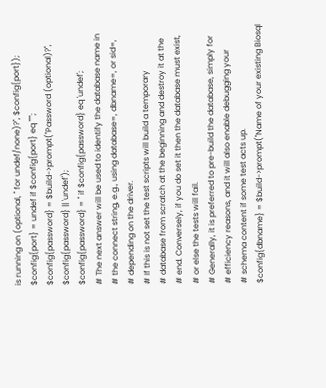is running on (optional, '' for undef/none)?", $config{port});
$config{port} = undef if $config{port} eq "''";
$config{password} = $build->prompt("Password (optional)?", $config{password} || 'undef');
$config{password} = '' if $config{password} eq 'undef';
# The next answer will be used to identify the database name in
# the connect string, e.g., using database=, dbname=, or sid=,
# depending on the driver.
# If this is not set the test scripts will build a temporary
# database from scratch at the beginning and destroy it at the
# end. Conversely, if you do set it then the database must exist,
# or else the tests will fail.
# Generally, it is preferred to pre-build the database, simply for
# efficiency reasons, and it will also enable debugging your
# schema content if some test acts up.
$config{dbname} = $build->prompt("Name of your existing Biosql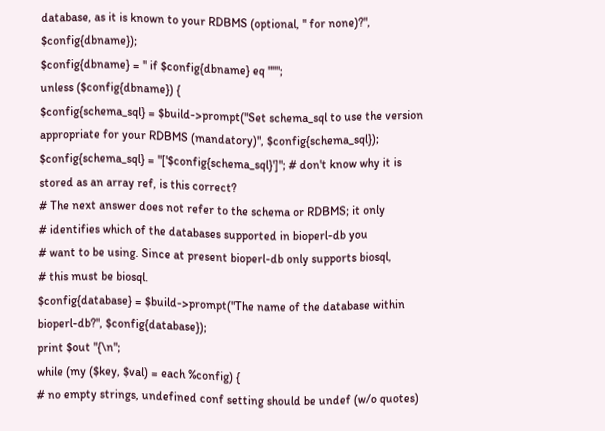database, as it is known to your RDBMS (optional, '' for none)?", $config{dbname});
$config{dbname} = '' if $config{dbname} eq "''";
unless ($config{dbname}) {
$config{schema_sql} = $build->prompt("Set schema_sql to use the version appropriate for your RDBMS (mandatory)", $config{schema_sql});
$config{schema_sql} = "['$config{schema_sql}']"; # don't know why it is stored as an array ref, is this correct?
# The next answer does not refer to the schema or RDBMS; it only
# identifies which of the databases supported in bioperl-db you
# want to be using. Since at present bioperl-db only supports biosql,
# this must be biosql.
$config{database} = $build->prompt("The name of the database within bioperl-db?", $config{database});
print $out "{\n";
while (my ($key, $val) = each %config) {
# no empty strings, undefined conf setting should be undef (w/o quotes)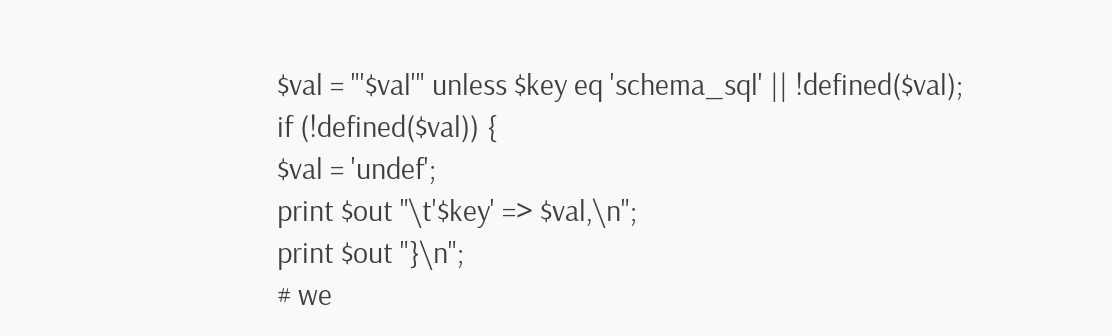$val = "'$val'" unless $key eq 'schema_sql' || !defined($val);
if (!defined($val)) {
$val = 'undef';
print $out "\t'$key' => $val,\n";
print $out "}\n";
# we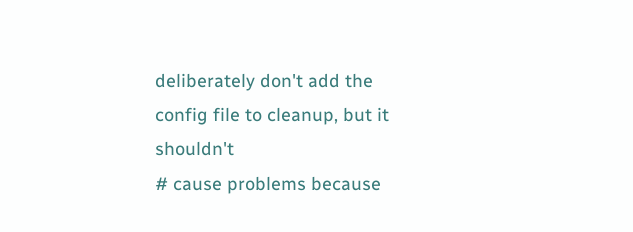deliberately don't add the config file to cleanup, but it shouldn't
# cause problems because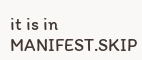it is in MANIFEST.SKIP